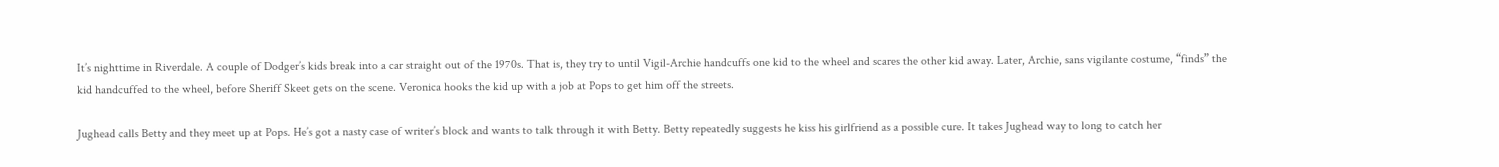It’s nighttime in Riverdale. A couple of Dodger’s kids break into a car straight out of the 1970s. That is, they try to until Vigil-Archie handcuffs one kid to the wheel and scares the other kid away. Later, Archie, sans vigilante costume, “finds” the kid handcuffed to the wheel, before Sheriff Skeet gets on the scene. Veronica hooks the kid up with a job at Pops to get him off the streets.

Jughead calls Betty and they meet up at Pops. He’s got a nasty case of writer’s block and wants to talk through it with Betty. Betty repeatedly suggests he kiss his girlfriend as a possible cure. It takes Jughead way to long to catch her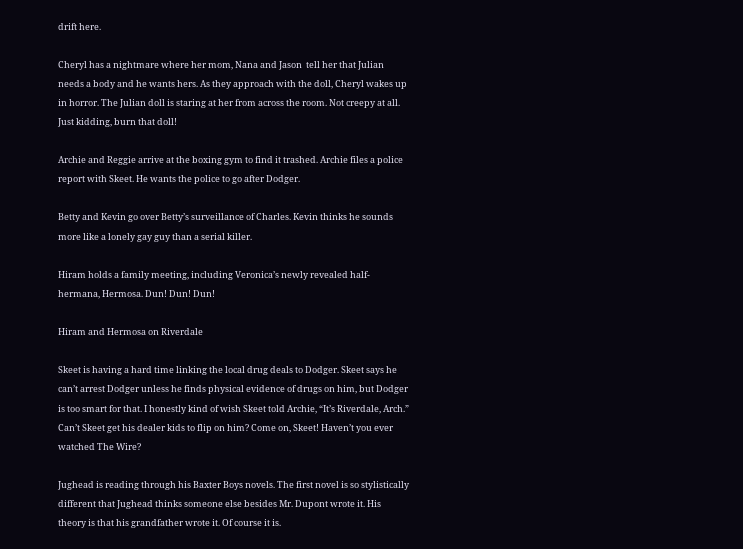drift here.

Cheryl has a nightmare where her mom, Nana and Jason  tell her that Julian needs a body and he wants hers. As they approach with the doll, Cheryl wakes up in horror. The Julian doll is staring at her from across the room. Not creepy at all. Just kidding, burn that doll!

Archie and Reggie arrive at the boxing gym to find it trashed. Archie files a police report with Skeet. He wants the police to go after Dodger.

Betty and Kevin go over Betty’s surveillance of Charles. Kevin thinks he sounds more like a lonely gay guy than a serial killer.

Hiram holds a family meeting, including Veronica’s newly revealed half-hermana, Hermosa. Dun! Dun! Dun!

Hiram and Hermosa on Riverdale

Skeet is having a hard time linking the local drug deals to Dodger. Skeet says he can’t arrest Dodger unless he finds physical evidence of drugs on him, but Dodger is too smart for that. I honestly kind of wish Skeet told Archie, “It’s Riverdale, Arch.” Can’t Skeet get his dealer kids to flip on him? Come on, Skeet! Haven’t you ever watched The Wire?

Jughead is reading through his Baxter Boys novels. The first novel is so stylistically different that Jughead thinks someone else besides Mr. Dupont wrote it. His theory is that his grandfather wrote it. Of course it is.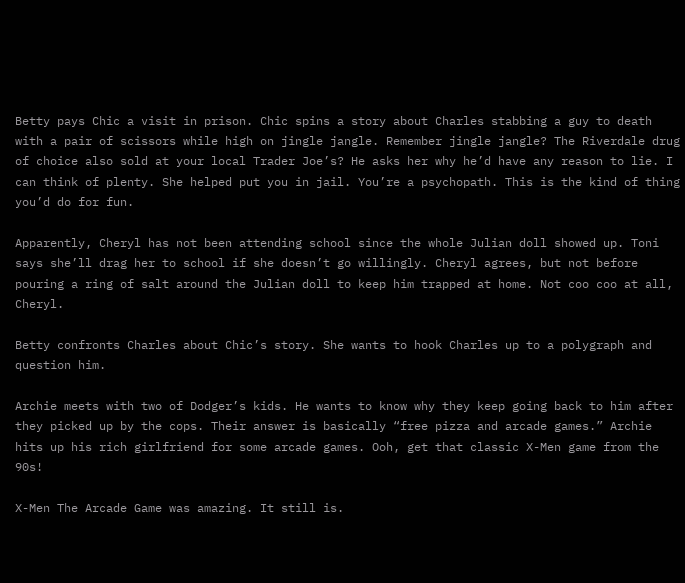Betty pays Chic a visit in prison. Chic spins a story about Charles stabbing a guy to death with a pair of scissors while high on jingle jangle. Remember jingle jangle? The Riverdale drug of choice also sold at your local Trader Joe’s? He asks her why he’d have any reason to lie. I can think of plenty. She helped put you in jail. You’re a psychopath. This is the kind of thing you’d do for fun.

Apparently, Cheryl has not been attending school since the whole Julian doll showed up. Toni says she’ll drag her to school if she doesn’t go willingly. Cheryl agrees, but not before pouring a ring of salt around the Julian doll to keep him trapped at home. Not coo coo at all, Cheryl.

Betty confronts Charles about Chic’s story. She wants to hook Charles up to a polygraph and question him.

Archie meets with two of Dodger’s kids. He wants to know why they keep going back to him after they picked up by the cops. Their answer is basically “free pizza and arcade games.” Archie hits up his rich girlfriend for some arcade games. Ooh, get that classic X-Men game from the 90s!

X-Men The Arcade Game was amazing. It still is.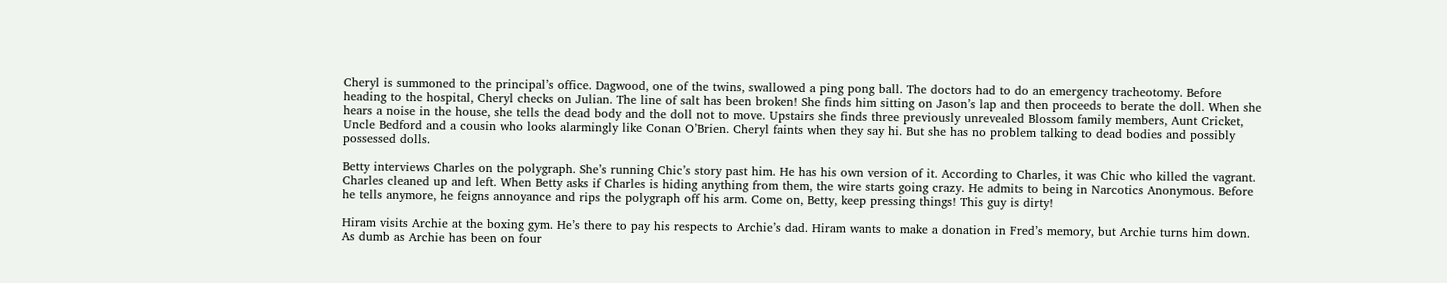Cheryl is summoned to the principal’s office. Dagwood, one of the twins, swallowed a ping pong ball. The doctors had to do an emergency tracheotomy. Before heading to the hospital, Cheryl checks on Julian. The line of salt has been broken! She finds him sitting on Jason’s lap and then proceeds to berate the doll. When she hears a noise in the house, she tells the dead body and the doll not to move. Upstairs she finds three previously unrevealed Blossom family members, Aunt Cricket, Uncle Bedford and a cousin who looks alarmingly like Conan O’Brien. Cheryl faints when they say hi. But she has no problem talking to dead bodies and possibly possessed dolls.

Betty interviews Charles on the polygraph. She’s running Chic’s story past him. He has his own version of it. According to Charles, it was Chic who killed the vagrant. Charles cleaned up and left. When Betty asks if Charles is hiding anything from them, the wire starts going crazy. He admits to being in Narcotics Anonymous. Before he tells anymore, he feigns annoyance and rips the polygraph off his arm. Come on, Betty, keep pressing things! This guy is dirty!

Hiram visits Archie at the boxing gym. He’s there to pay his respects to Archie’s dad. Hiram wants to make a donation in Fred’s memory, but Archie turns him down. As dumb as Archie has been on four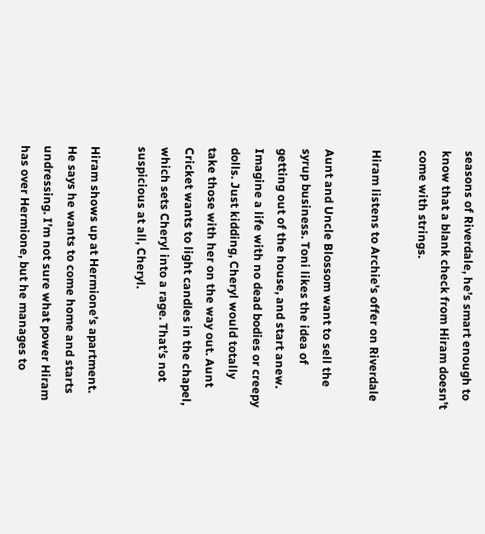seasons of Riverdale, he’s smart enough to know that a blank check from Hiram doesn’t come with strings.

Hiram listens to Archie's offer on Riverdale

Aunt and Uncle Blossom want to sell the syrup business. Toni likes the idea of getting out of the house, and start anew. Imagine a life with no dead bodies or creepy dolls. Just kidding, Cheryl would totally take those with her on the way out. Aunt Cricket wants to light candles in the chapel, which sets Cheryl into a rage. That’s not suspicious at all, Cheryl.

Hiram shows up at Hermione’s apartment. He says he wants to come home and starts undressing. I’m not sure what power Hiram has over Hermione, but he manages to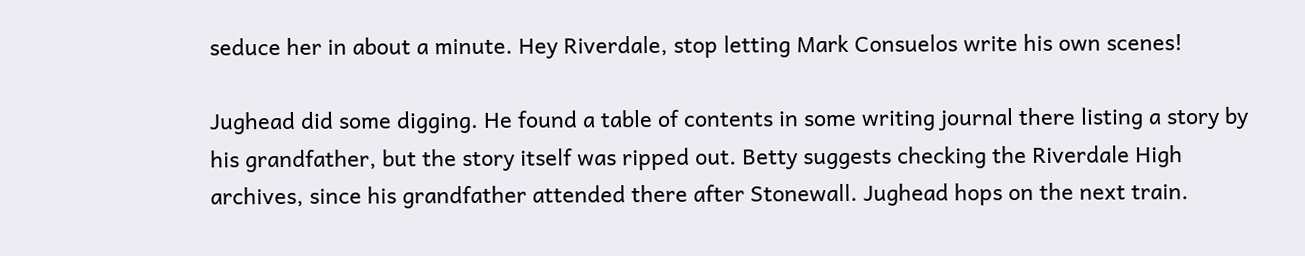seduce her in about a minute. Hey Riverdale, stop letting Mark Consuelos write his own scenes!

Jughead did some digging. He found a table of contents in some writing journal there listing a story by his grandfather, but the story itself was ripped out. Betty suggests checking the Riverdale High archives, since his grandfather attended there after Stonewall. Jughead hops on the next train.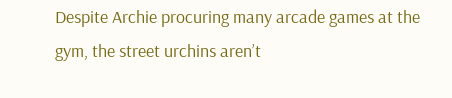Despite Archie procuring many arcade games at the gym, the street urchins aren’t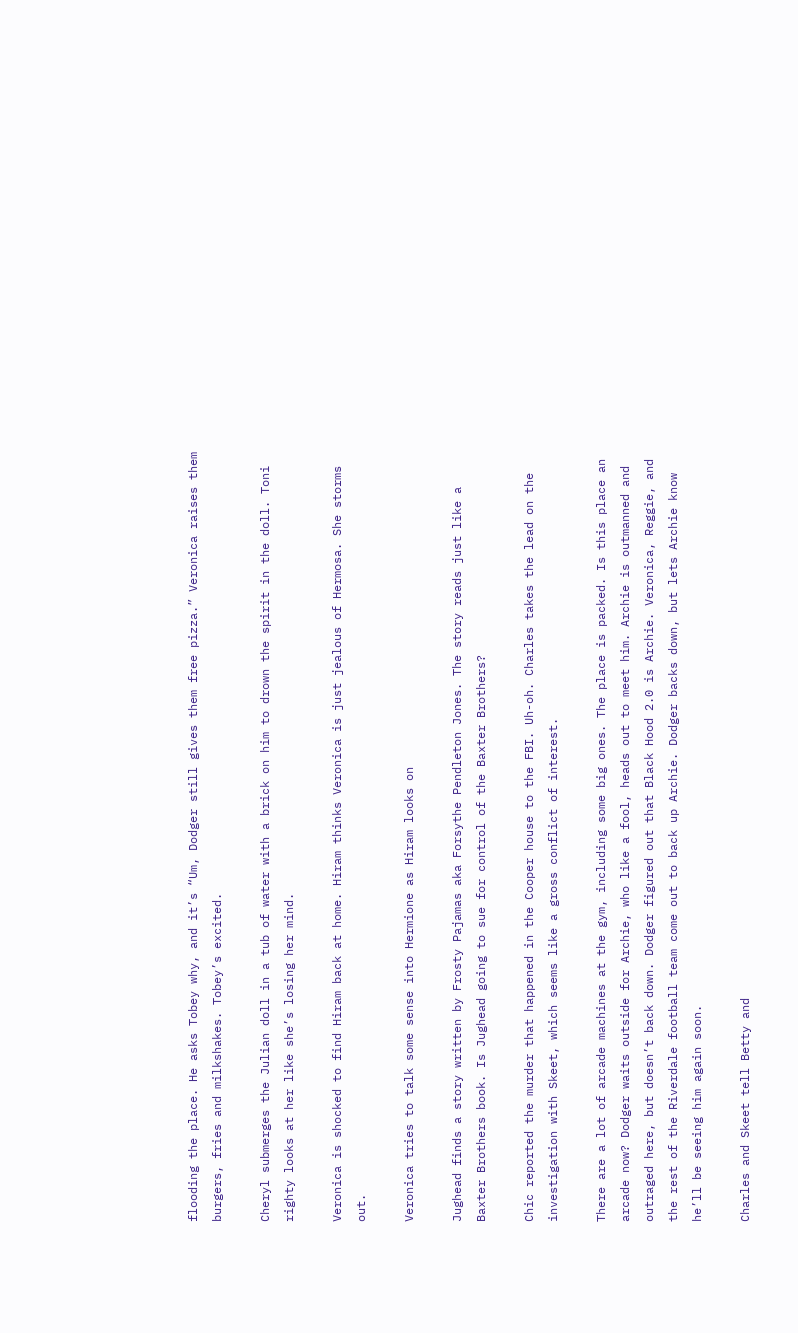flooding the place. He asks Tobey why, and it’s “Um, Dodger still gives them free pizza.” Veronica raises them burgers, fries and milkshakes. Tobey’s excited.

Cheryl submerges the Julian doll in a tub of water with a brick on him to drown the spirit in the doll. Toni righty looks at her like she’s losing her mind.

Veronica is shocked to find Hiram back at home. Hiram thinks Veronica is just jealous of Hermosa. She storms out.

Veronica tries to talk some sense into Hermione as Hiram looks on

Jughead finds a story written by Frosty Pajamas aka Forsythe Pendleton Jones. The story reads just like a Baxter Brothers book. Is Jughead going to sue for control of the Baxter Brothers?

Chic reported the murder that happened in the Cooper house to the FBI. Uh-oh. Charles takes the lead on the investigation with Skeet, which seems like a gross conflict of interest.

There are a lot of arcade machines at the gym, including some big ones. The place is packed. Is this place an arcade now? Dodger waits outside for Archie, who like a fool, heads out to meet him. Archie is outmanned and outraged here, but doesn’t back down. Dodger figured out that Black Hood 2.0 is Archie. Veronica, Reggie, and the rest of the Riverdale football team come out to back up Archie. Dodger backs down, but lets Archie know he’ll be seeing him again soon.

Charles and Skeet tell Betty and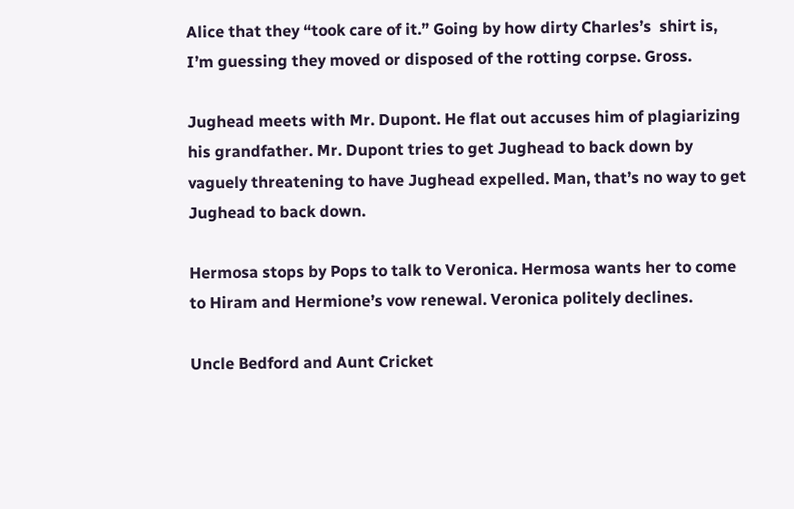Alice that they “took care of it.” Going by how dirty Charles’s  shirt is, I’m guessing they moved or disposed of the rotting corpse. Gross.

Jughead meets with Mr. Dupont. He flat out accuses him of plagiarizing his grandfather. Mr. Dupont tries to get Jughead to back down by vaguely threatening to have Jughead expelled. Man, that’s no way to get Jughead to back down.

Hermosa stops by Pops to talk to Veronica. Hermosa wants her to come to Hiram and Hermione’s vow renewal. Veronica politely declines.

Uncle Bedford and Aunt Cricket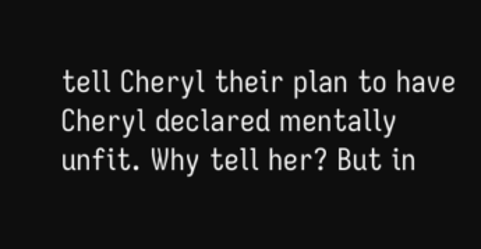tell Cheryl their plan to have Cheryl declared mentally unfit. Why tell her? But in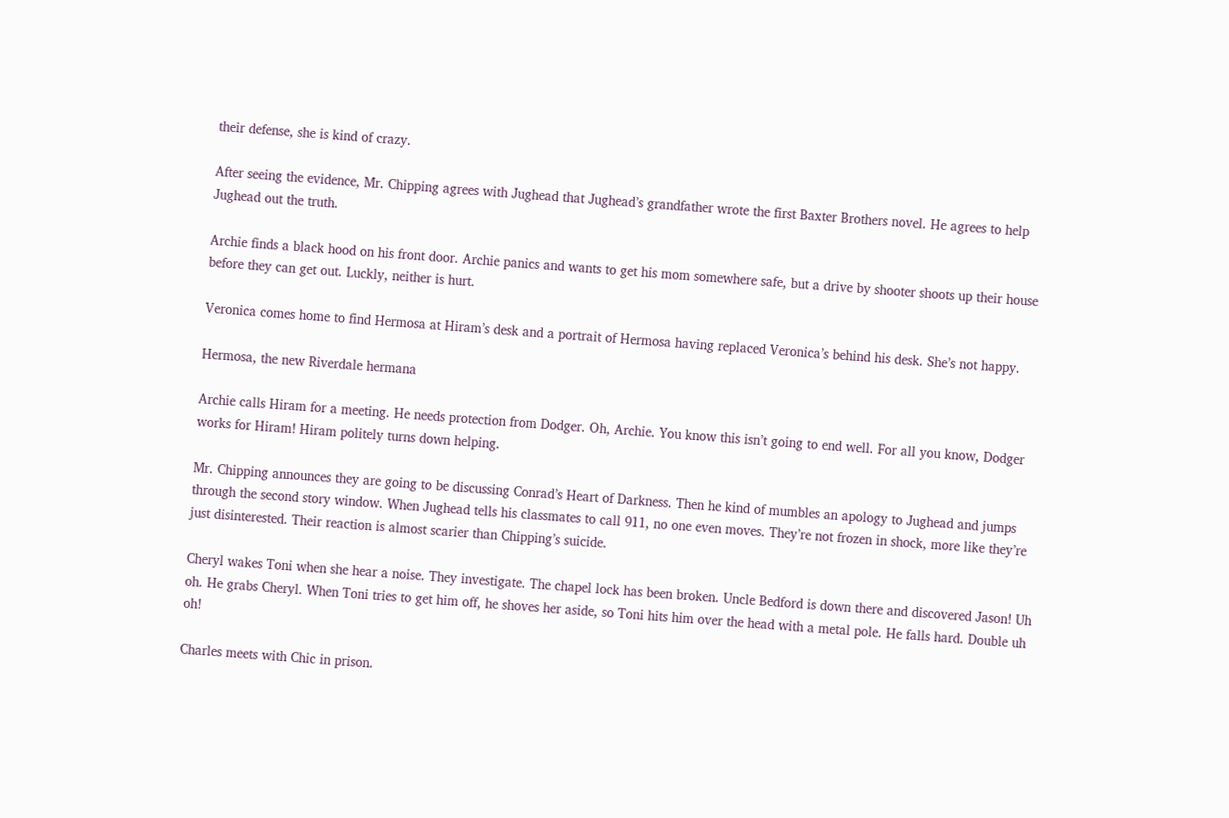their defense, she is kind of crazy.

After seeing the evidence, Mr. Chipping agrees with Jughead that Jughead’s grandfather wrote the first Baxter Brothers novel. He agrees to help Jughead out the truth.

Archie finds a black hood on his front door. Archie panics and wants to get his mom somewhere safe, but a drive by shooter shoots up their house before they can get out. Luckly, neither is hurt.

Veronica comes home to find Hermosa at Hiram’s desk and a portrait of Hermosa having replaced Veronica’s behind his desk. She’s not happy.

Hermosa, the new Riverdale hermana

Archie calls Hiram for a meeting. He needs protection from Dodger. Oh, Archie. You know this isn’t going to end well. For all you know, Dodger works for Hiram! Hiram politely turns down helping.

Mr. Chipping announces they are going to be discussing Conrad’s Heart of Darkness. Then he kind of mumbles an apology to Jughead and jumps through the second story window. When Jughead tells his classmates to call 911, no one even moves. They’re not frozen in shock, more like they’re just disinterested. Their reaction is almost scarier than Chipping’s suicide.

Cheryl wakes Toni when she hear a noise. They investigate. The chapel lock has been broken. Uncle Bedford is down there and discovered Jason! Uh oh. He grabs Cheryl. When Toni tries to get him off, he shoves her aside, so Toni hits him over the head with a metal pole. He falls hard. Double uh oh!

Charles meets with Chic in prison.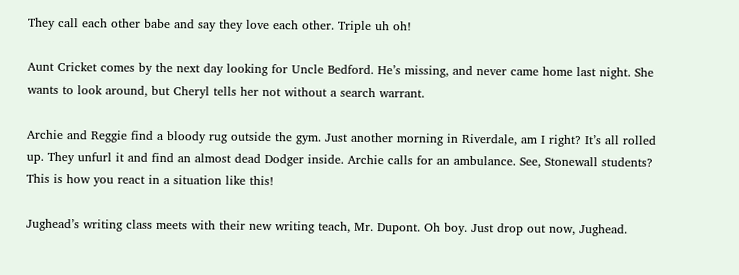They call each other babe and say they love each other. Triple uh oh!

Aunt Cricket comes by the next day looking for Uncle Bedford. He’s missing, and never came home last night. She wants to look around, but Cheryl tells her not without a search warrant.

Archie and Reggie find a bloody rug outside the gym. Just another morning in Riverdale, am I right? It’s all rolled up. They unfurl it and find an almost dead Dodger inside. Archie calls for an ambulance. See, Stonewall students? This is how you react in a situation like this!

Jughead’s writing class meets with their new writing teach, Mr. Dupont. Oh boy. Just drop out now, Jughead.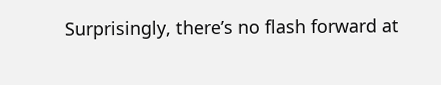Surprisingly, there’s no flash forward at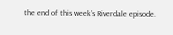the end of this week’s Riverdale episode.